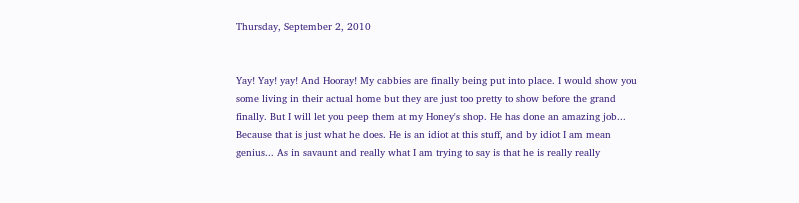Thursday, September 2, 2010


Yay! Yay! yay! And Hooray! My cabbies are finally being put into place. I would show you some living in their actual home but they are just too pretty to show before the grand finally. But I will let you peep them at my Honey's shop. He has done an amazing job... Because that is just what he does. He is an idiot at this stuff, and by idiot I am mean genius... As in savaunt and really what I am trying to say is that he is really really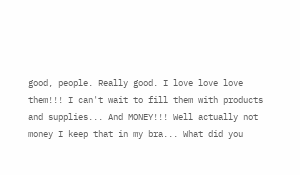good, people. Really good. I love love love them!!! I can't wait to fill them with products and supplies... And MONEY!!! Well actually not money I keep that in my bra... What did you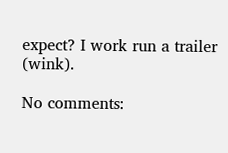expect? I work run a trailer (wink).

No comments: